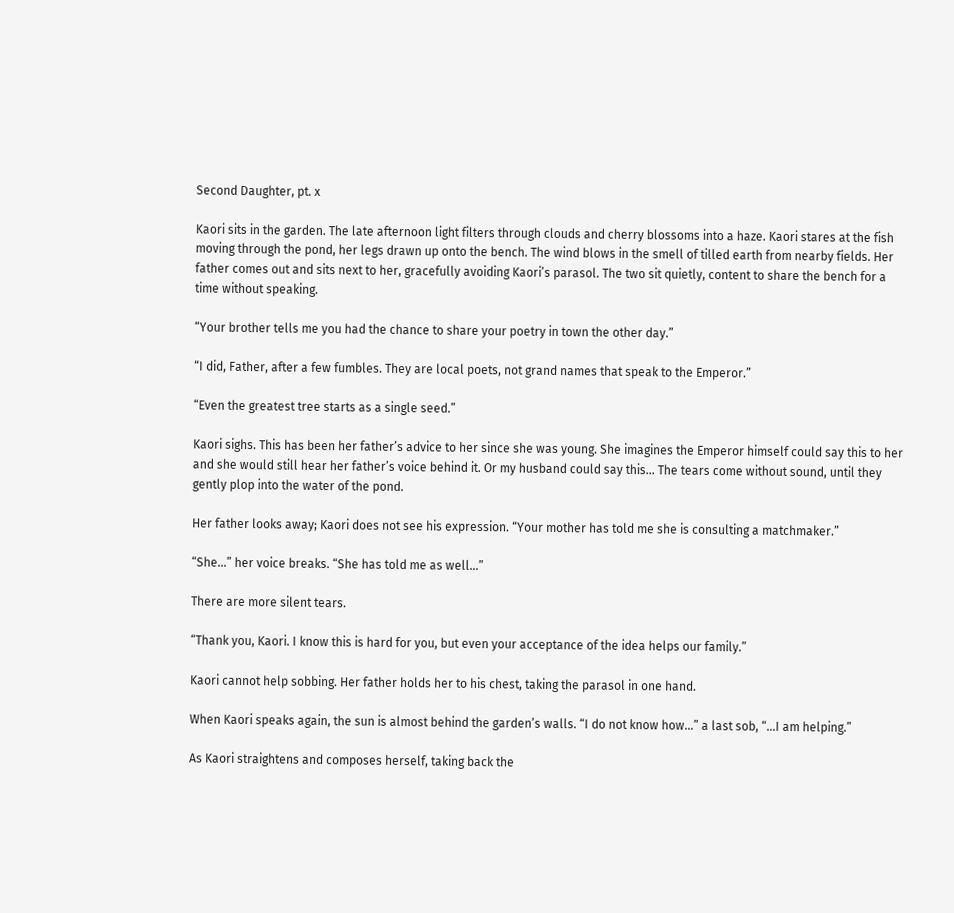Second Daughter, pt. x

Kaori sits in the garden. The late afternoon light filters through clouds and cherry blossoms into a haze. Kaori stares at the fish moving through the pond, her legs drawn up onto the bench. The wind blows in the smell of tilled earth from nearby fields. Her father comes out and sits next to her, gracefully avoiding Kaori’s parasol. The two sit quietly, content to share the bench for a time without speaking.

“Your brother tells me you had the chance to share your poetry in town the other day.”

“I did, Father, after a few fumbles. They are local poets, not grand names that speak to the Emperor.”

“Even the greatest tree starts as a single seed.”

Kaori sighs. This has been her father’s advice to her since she was young. She imagines the Emperor himself could say this to her and she would still hear her father’s voice behind it. Or my husband could say this… The tears come without sound, until they gently plop into the water of the pond.

Her father looks away; Kaori does not see his expression. “Your mother has told me she is consulting a matchmaker.”

“She…” her voice breaks. “She has told me as well…”

There are more silent tears.

“Thank you, Kaori. I know this is hard for you, but even your acceptance of the idea helps our family.”

Kaori cannot help sobbing. Her father holds her to his chest, taking the parasol in one hand.

When Kaori speaks again, the sun is almost behind the garden’s walls. “I do not know how…” a last sob, “…I am helping.”

As Kaori straightens and composes herself, taking back the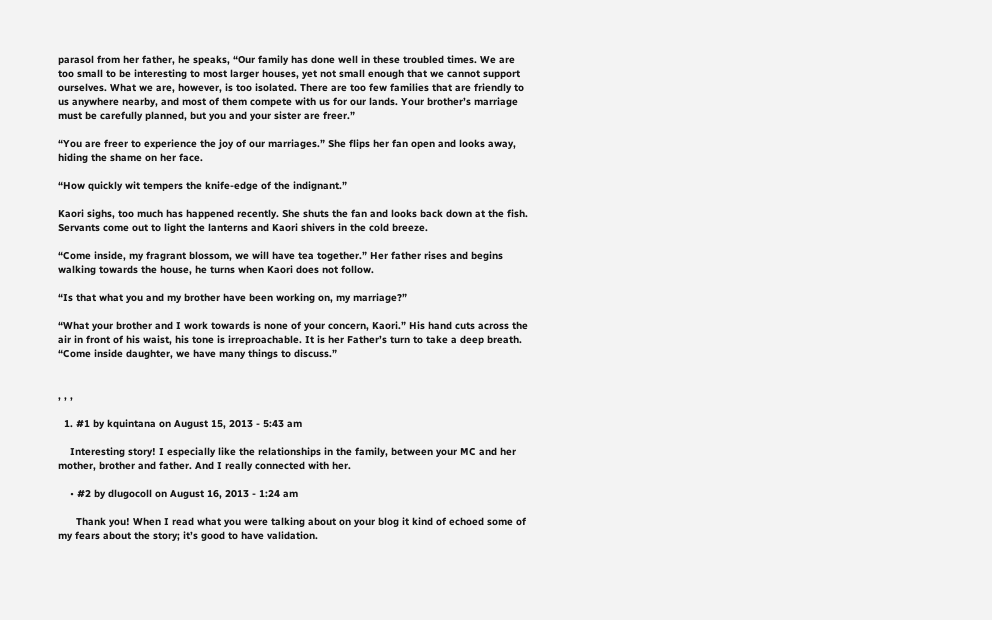parasol from her father, he speaks, “Our family has done well in these troubled times. We are too small to be interesting to most larger houses, yet not small enough that we cannot support ourselves. What we are, however, is too isolated. There are too few families that are friendly to us anywhere nearby, and most of them compete with us for our lands. Your brother’s marriage must be carefully planned, but you and your sister are freer.”

“You are freer to experience the joy of our marriages.” She flips her fan open and looks away, hiding the shame on her face.

“How quickly wit tempers the knife-edge of the indignant.”

Kaori sighs, too much has happened recently. She shuts the fan and looks back down at the fish. Servants come out to light the lanterns and Kaori shivers in the cold breeze.

“Come inside, my fragrant blossom, we will have tea together.” Her father rises and begins walking towards the house, he turns when Kaori does not follow.

“Is that what you and my brother have been working on, my marriage?”

“What your brother and I work towards is none of your concern, Kaori.” His hand cuts across the air in front of his waist, his tone is irreproachable. It is her Father’s turn to take a deep breath. “Come inside daughter, we have many things to discuss.”


, , ,

  1. #1 by kquintana on August 15, 2013 - 5:43 am

    Interesting story! I especially like the relationships in the family, between your MC and her mother, brother and father. And I really connected with her.

    • #2 by dlugocoll on August 16, 2013 - 1:24 am

      Thank you! When I read what you were talking about on your blog it kind of echoed some of my fears about the story; it’s good to have validation.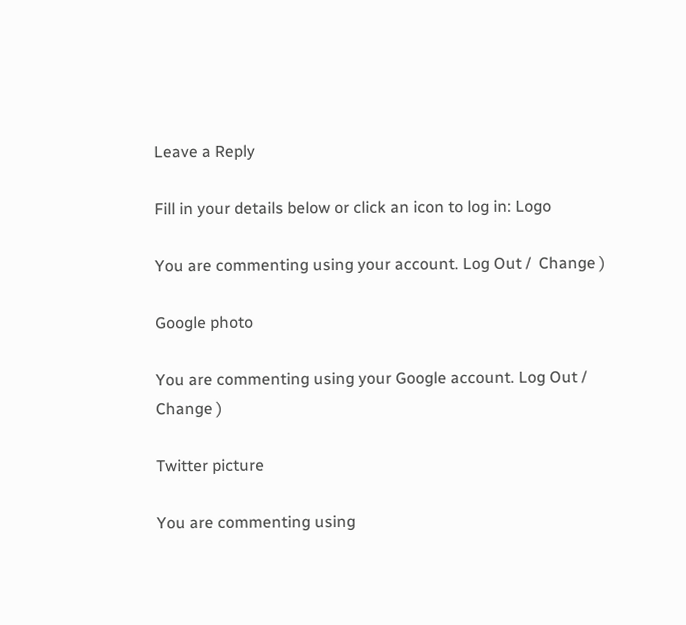Leave a Reply

Fill in your details below or click an icon to log in: Logo

You are commenting using your account. Log Out /  Change )

Google photo

You are commenting using your Google account. Log Out /  Change )

Twitter picture

You are commenting using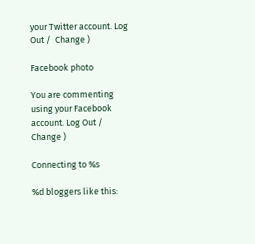your Twitter account. Log Out /  Change )

Facebook photo

You are commenting using your Facebook account. Log Out /  Change )

Connecting to %s

%d bloggers like this: